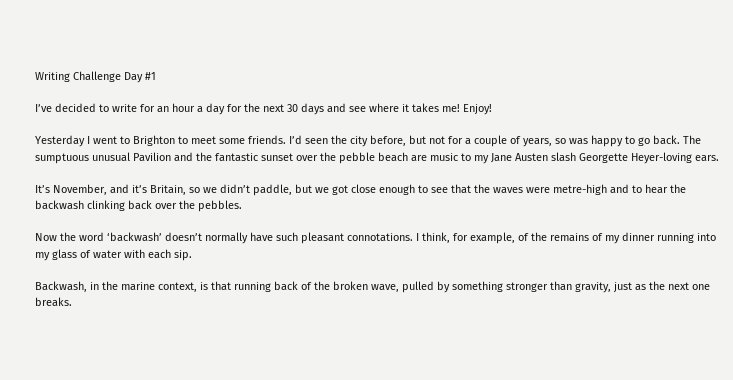Writing Challenge Day #1

I’ve decided to write for an hour a day for the next 30 days and see where it takes me! Enjoy!

Yesterday I went to Brighton to meet some friends. I’d seen the city before, but not for a couple of years, so was happy to go back. The sumptuous unusual Pavilion and the fantastic sunset over the pebble beach are music to my Jane Austen slash Georgette Heyer-loving ears.

It’s November, and it’s Britain, so we didn’t paddle, but we got close enough to see that the waves were metre-high and to hear the backwash clinking back over the pebbles.

Now the word ‘backwash’ doesn’t normally have such pleasant connotations. I think, for example, of the remains of my dinner running into my glass of water with each sip.

Backwash, in the marine context, is that running back of the broken wave, pulled by something stronger than gravity, just as the next one breaks.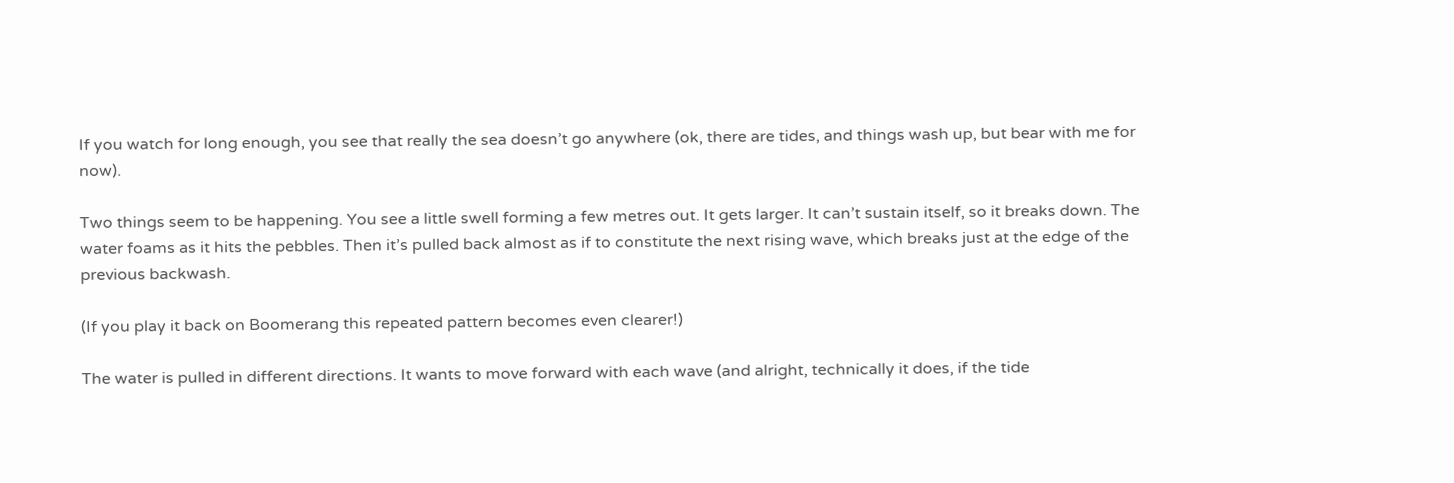If you watch for long enough, you see that really the sea doesn’t go anywhere (ok, there are tides, and things wash up, but bear with me for now).

Two things seem to be happening. You see a little swell forming a few metres out. It gets larger. It can’t sustain itself, so it breaks down. The water foams as it hits the pebbles. Then it’s pulled back almost as if to constitute the next rising wave, which breaks just at the edge of the previous backwash.

(If you play it back on Boomerang this repeated pattern becomes even clearer!)

The water is pulled in different directions. It wants to move forward with each wave (and alright, technically it does, if the tide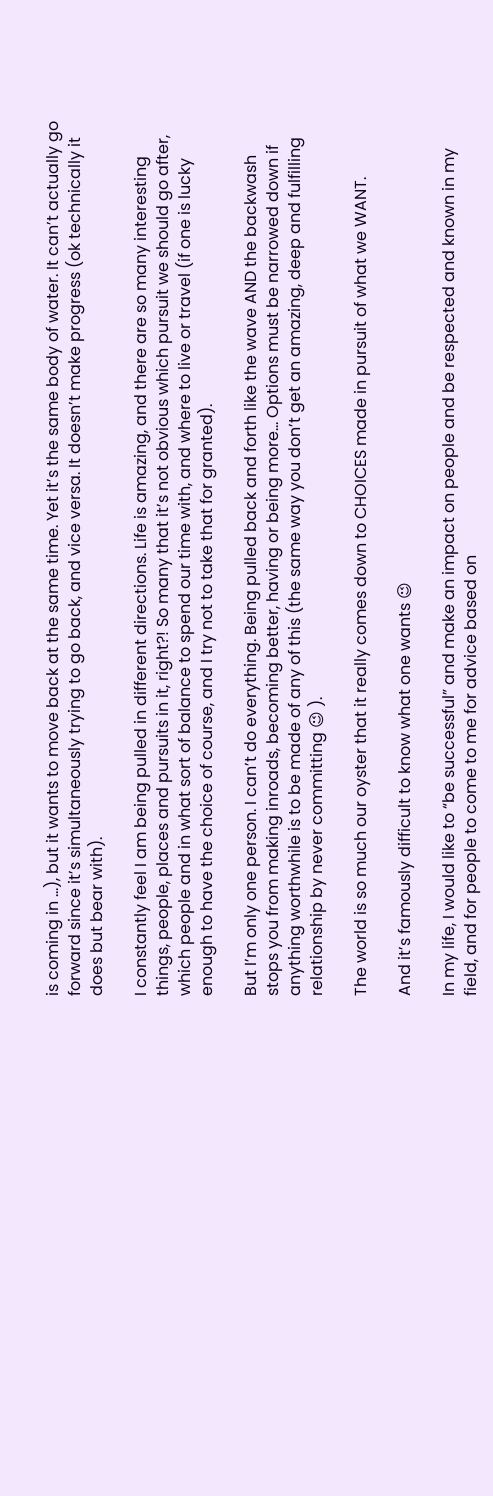is coming in …), but it wants to move back at the same time. Yet it’s the same body of water. It can’t actually go forward since it’s simultaneously trying to go back, and vice versa. It doesn’t make progress (ok technically it does but bear with).

I constantly feel I am being pulled in different directions. Life is amazing, and there are so many interesting things, people, places and pursuits in it, right?! So many that it’s not obvious which pursuit we should go after, which people and in what sort of balance to spend our time with, and where to live or travel (if one is lucky enough to have the choice of course, and I try not to take that for granted).

But I’m only one person. I can’t do everything. Being pulled back and forth like the wave AND the backwash stops you from making inroads, becoming better, having or being more… Options must be narrowed down if anything worthwhile is to be made of any of this (the same way you don’t get an amazing, deep and fulfilling relationship by never committing 😉 ).

The world is so much our oyster that it really comes down to CHOICES made in pursuit of what we WANT.

And it’s famously difficult to know what one wants 😉

In my life, I would like to “be successful” and make an impact on people and be respected and known in my field, and for people to come to me for advice based on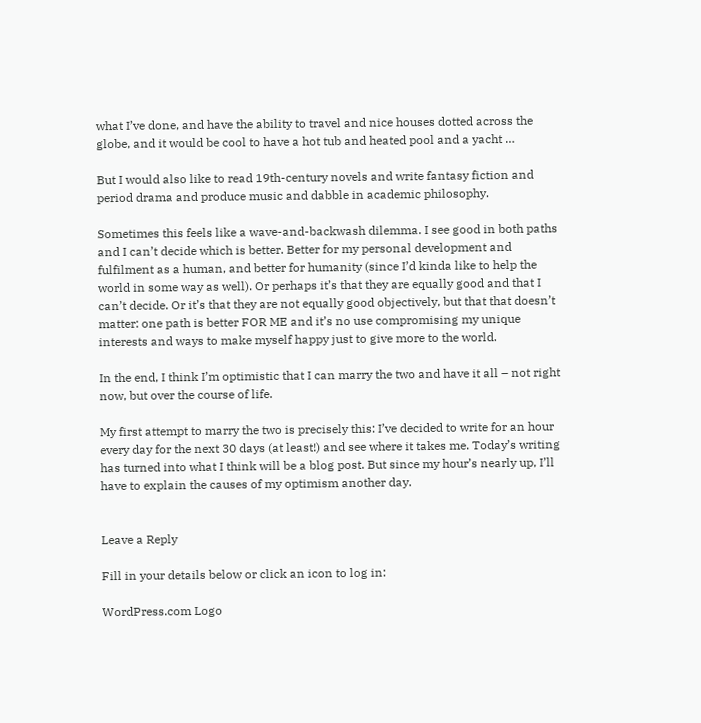what I’ve done, and have the ability to travel and nice houses dotted across the globe, and it would be cool to have a hot tub and heated pool and a yacht …

But I would also like to read 19th-century novels and write fantasy fiction and period drama and produce music and dabble in academic philosophy.

Sometimes this feels like a wave-and-backwash dilemma. I see good in both paths and I can’t decide which is better. Better for my personal development and fulfilment as a human, and better for humanity (since I’d kinda like to help the world in some way as well). Or perhaps it’s that they are equally good and that I can’t decide. Or it’s that they are not equally good objectively, but that that doesn’t matter: one path is better FOR ME and it’s no use compromising my unique interests and ways to make myself happy just to give more to the world.

In the end, I think I’m optimistic that I can marry the two and have it all – not right now, but over the course of life.

My first attempt to marry the two is precisely this: I’ve decided to write for an hour every day for the next 30 days (at least!) and see where it takes me. Today’s writing has turned into what I think will be a blog post. But since my hour’s nearly up, I’ll have to explain the causes of my optimism another day.


Leave a Reply

Fill in your details below or click an icon to log in:

WordPress.com Logo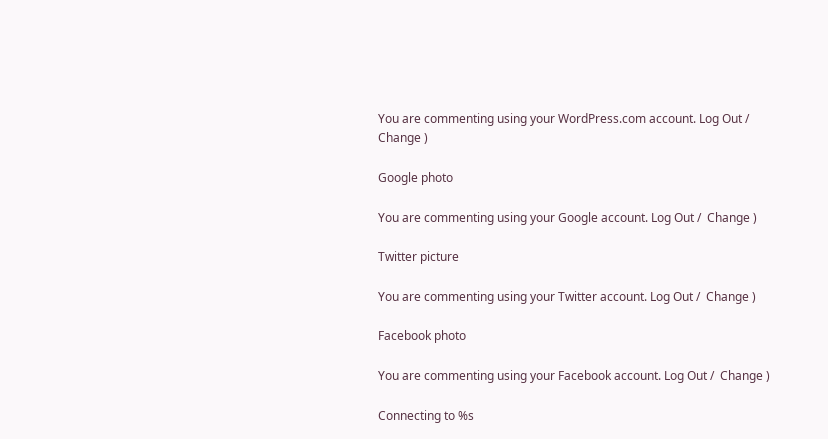You are commenting using your WordPress.com account. Log Out /  Change )

Google photo

You are commenting using your Google account. Log Out /  Change )

Twitter picture

You are commenting using your Twitter account. Log Out /  Change )

Facebook photo

You are commenting using your Facebook account. Log Out /  Change )

Connecting to %s